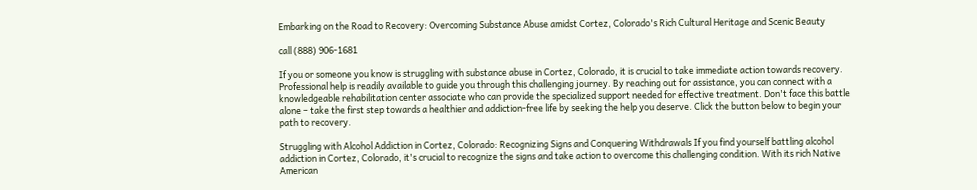Embarking on the Road to Recovery: Overcoming Substance Abuse amidst Cortez, Colorado's Rich Cultural Heritage and Scenic Beauty

call (888) 906-1681

If you or someone you know is struggling with substance abuse in Cortez, Colorado, it is crucial to take immediate action towards recovery. Professional help is readily available to guide you through this challenging journey. By reaching out for assistance, you can connect with a knowledgeable rehabilitation center associate who can provide the specialized support needed for effective treatment. Don't face this battle alone – take the first step towards a healthier and addiction-free life by seeking the help you deserve. Click the button below to begin your path to recovery.

Struggling with Alcohol Addiction in Cortez, Colorado: Recognizing Signs and Conquering Withdrawals If you find yourself battling alcohol addiction in Cortez, Colorado, it's crucial to recognize the signs and take action to overcome this challenging condition. With its rich Native American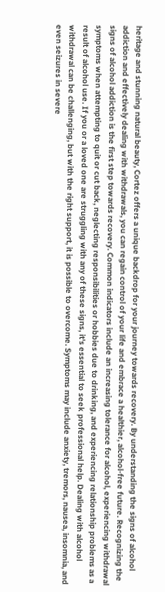heritage and stunning natural beauty, Cortez offers a unique backdrop for your journey towards recovery. By understanding the signs of alcohol addiction and effectively dealing with withdrawals, you can regain control of your life and embrace a healthier, alcohol-free future. Recognizing the signs of alcohol addiction is the first step towards recovery. Common indicators include an increasing tolerance for alcohol, experiencing withdrawal symptoms when attempting to quit or cut back, neglecting responsibilities or hobbies due to drinking, and experiencing relationship problems as a result of alcohol use. If you or a loved one are struggling with any of these signs, it's essential to seek professional help. Dealing with alcohol withdrawal can be challenging, but with the right support, it is possible to overcome. Symptoms may include anxiety, tremors, nausea, insomnia, and even seizures in severe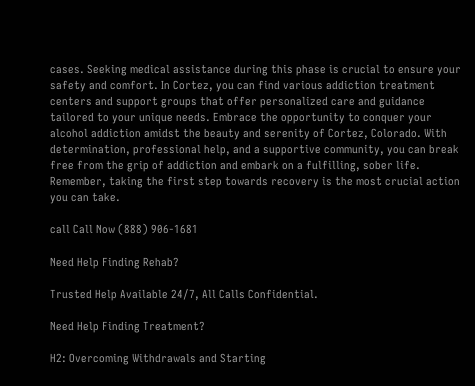cases. Seeking medical assistance during this phase is crucial to ensure your safety and comfort. In Cortez, you can find various addiction treatment centers and support groups that offer personalized care and guidance tailored to your unique needs. Embrace the opportunity to conquer your alcohol addiction amidst the beauty and serenity of Cortez, Colorado. With determination, professional help, and a supportive community, you can break free from the grip of addiction and embark on a fulfilling, sober life. Remember, taking the first step towards recovery is the most crucial action you can take.

call Call Now (888) 906-1681

Need Help Finding Rehab?

Trusted Help Available 24/7, All Calls Confidential.

Need Help Finding Treatment?

H2: Overcoming Withdrawals and Starting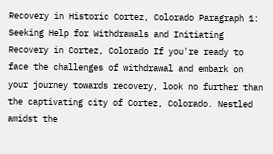Recovery in Historic Cortez, Colorado Paragraph 1: Seeking Help for Withdrawals and Initiating Recovery in Cortez, Colorado If you're ready to face the challenges of withdrawal and embark on your journey towards recovery, look no further than the captivating city of Cortez, Colorado. Nestled amidst the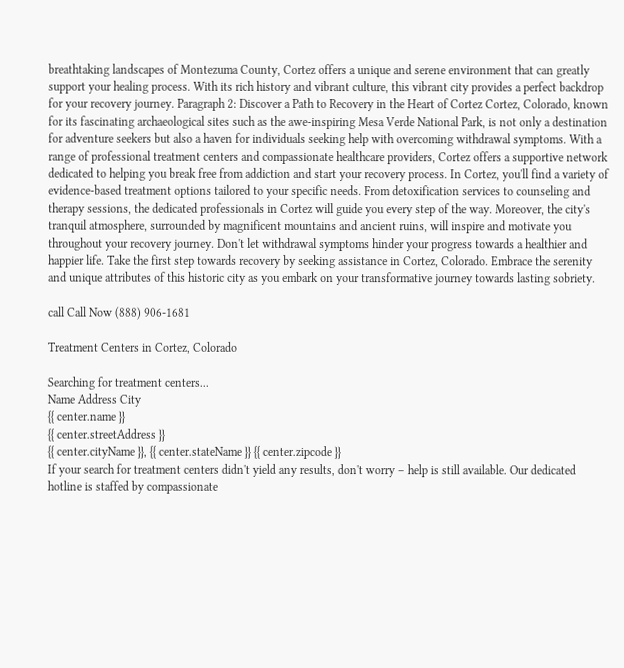breathtaking landscapes of Montezuma County, Cortez offers a unique and serene environment that can greatly support your healing process. With its rich history and vibrant culture, this vibrant city provides a perfect backdrop for your recovery journey. Paragraph 2: Discover a Path to Recovery in the Heart of Cortez Cortez, Colorado, known for its fascinating archaeological sites such as the awe-inspiring Mesa Verde National Park, is not only a destination for adventure seekers but also a haven for individuals seeking help with overcoming withdrawal symptoms. With a range of professional treatment centers and compassionate healthcare providers, Cortez offers a supportive network dedicated to helping you break free from addiction and start your recovery process. In Cortez, you'll find a variety of evidence-based treatment options tailored to your specific needs. From detoxification services to counseling and therapy sessions, the dedicated professionals in Cortez will guide you every step of the way. Moreover, the city's tranquil atmosphere, surrounded by magnificent mountains and ancient ruins, will inspire and motivate you throughout your recovery journey. Don't let withdrawal symptoms hinder your progress towards a healthier and happier life. Take the first step towards recovery by seeking assistance in Cortez, Colorado. Embrace the serenity and unique attributes of this historic city as you embark on your transformative journey towards lasting sobriety.

call Call Now (888) 906-1681

Treatment Centers in Cortez, Colorado

Searching for treatment centers...
Name Address City
{{ center.name }}
{{ center.streetAddress }}
{{ center.cityName }}, {{ center.stateName }} {{ center.zipcode }}
If your search for treatment centers didn't yield any results, don't worry – help is still available. Our dedicated hotline is staffed by compassionate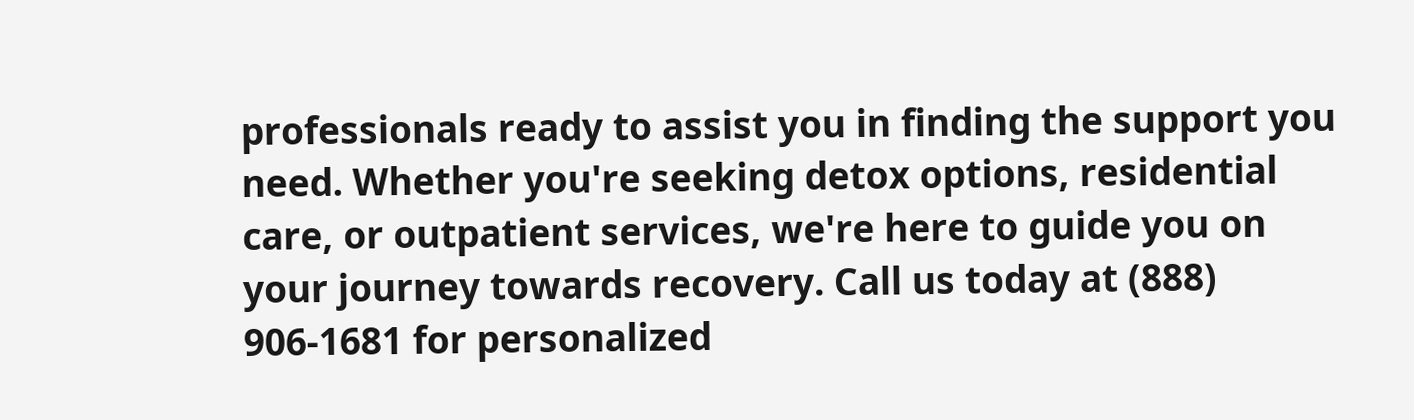professionals ready to assist you in finding the support you need. Whether you're seeking detox options, residential care, or outpatient services, we're here to guide you on your journey towards recovery. Call us today at (888) 906-1681 for personalized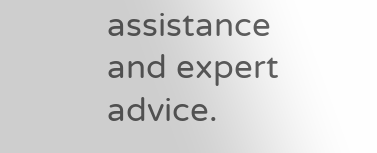assistance and expert advice.